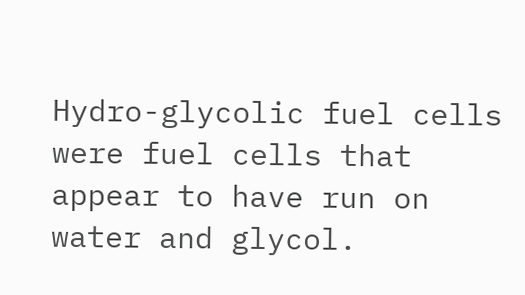Hydro-glycolic fuel cells were fuel cells that appear to have run on water and glycol.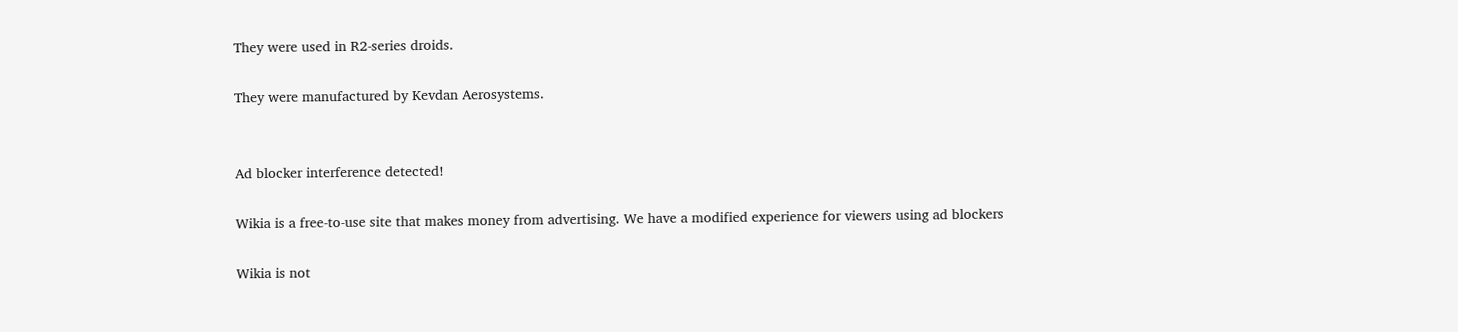They were used in R2-series droids.

They were manufactured by Kevdan Aerosystems.


Ad blocker interference detected!

Wikia is a free-to-use site that makes money from advertising. We have a modified experience for viewers using ad blockers

Wikia is not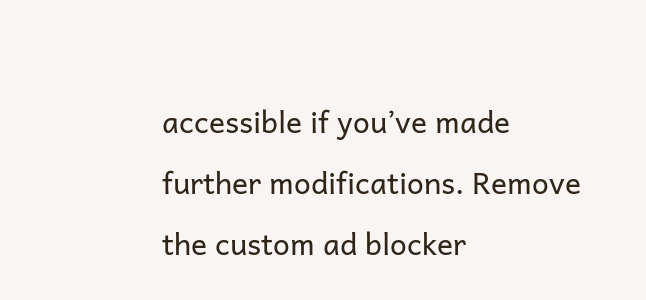accessible if you’ve made further modifications. Remove the custom ad blocker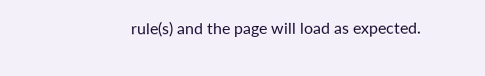rule(s) and the page will load as expected.